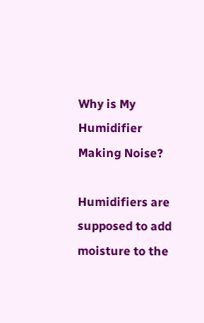Why is My Humidifier Making Noise?

Humidifiers are supposed to add moisture to the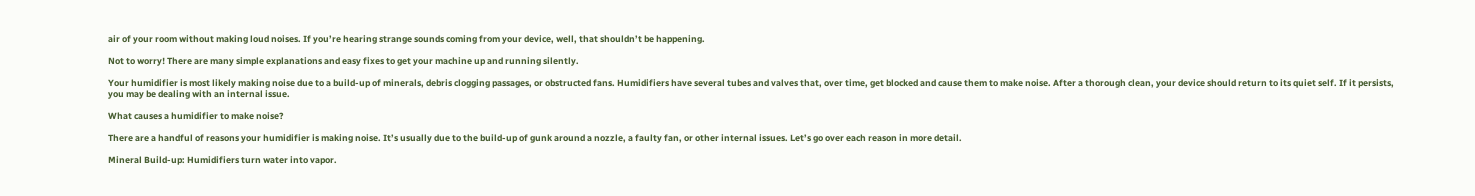air of your room without making loud noises. If you’re hearing strange sounds coming from your device, well, that shouldn’t be happening.

Not to worry! There are many simple explanations and easy fixes to get your machine up and running silently.

Your humidifier is most likely making noise due to a build-up of minerals, debris clogging passages, or obstructed fans. Humidifiers have several tubes and valves that, over time, get blocked and cause them to make noise. After a thorough clean, your device should return to its quiet self. If it persists, you may be dealing with an internal issue.

What causes a humidifier to make noise?

There are a handful of reasons your humidifier is making noise. It’s usually due to the build-up of gunk around a nozzle, a faulty fan, or other internal issues. Let’s go over each reason in more detail.

Mineral Build-up: Humidifiers turn water into vapor.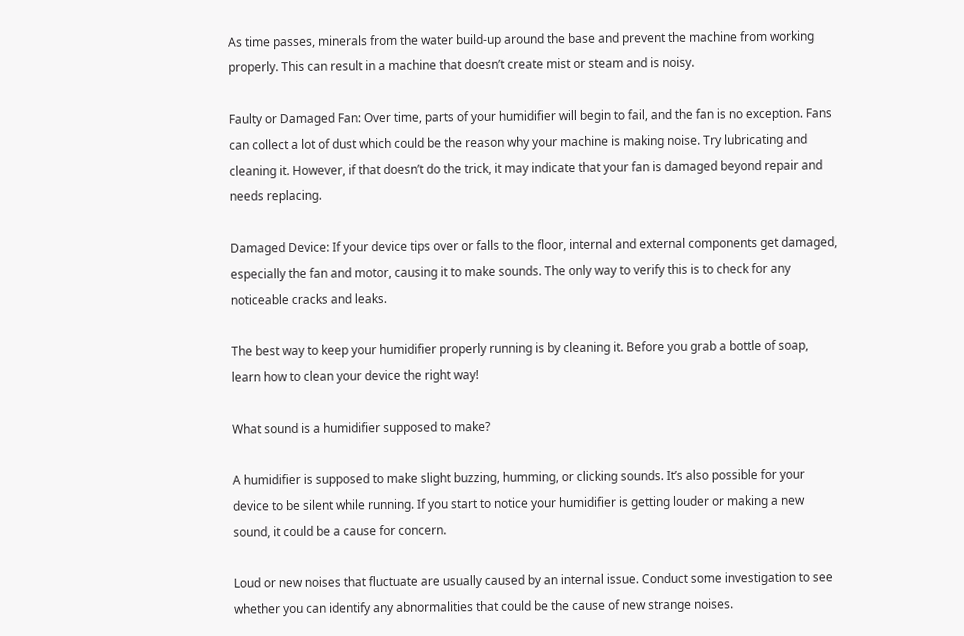As time passes, minerals from the water build-up around the base and prevent the machine from working properly. This can result in a machine that doesn’t create mist or steam and is noisy.

Faulty or Damaged Fan: Over time, parts of your humidifier will begin to fail, and the fan is no exception. Fans can collect a lot of dust which could be the reason why your machine is making noise. Try lubricating and cleaning it. However, if that doesn’t do the trick, it may indicate that your fan is damaged beyond repair and needs replacing.

Damaged Device: If your device tips over or falls to the floor, internal and external components get damaged, especially the fan and motor, causing it to make sounds. The only way to verify this is to check for any noticeable cracks and leaks.

The best way to keep your humidifier properly running is by cleaning it. Before you grab a bottle of soap, learn how to clean your device the right way!

What sound is a humidifier supposed to make?

A humidifier is supposed to make slight buzzing, humming, or clicking sounds. It’s also possible for your device to be silent while running. If you start to notice your humidifier is getting louder or making a new sound, it could be a cause for concern.

Loud or new noises that fluctuate are usually caused by an internal issue. Conduct some investigation to see whether you can identify any abnormalities that could be the cause of new strange noises.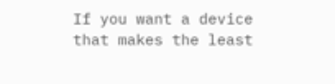If you want a device that makes the least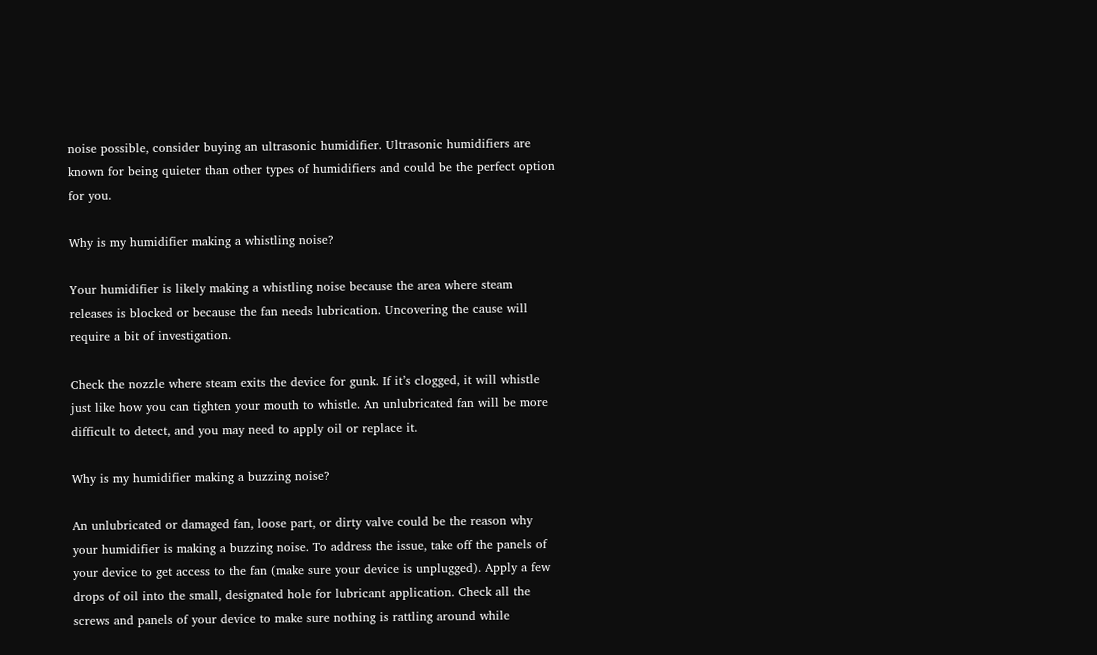noise possible, consider buying an ultrasonic humidifier. Ultrasonic humidifiers are known for being quieter than other types of humidifiers and could be the perfect option for you.

Why is my humidifier making a whistling noise?

Your humidifier is likely making a whistling noise because the area where steam releases is blocked or because the fan needs lubrication. Uncovering the cause will require a bit of investigation.

Check the nozzle where steam exits the device for gunk. If it’s clogged, it will whistle just like how you can tighten your mouth to whistle. An unlubricated fan will be more difficult to detect, and you may need to apply oil or replace it.

Why is my humidifier making a buzzing noise?

An unlubricated or damaged fan, loose part, or dirty valve could be the reason why your humidifier is making a buzzing noise. To address the issue, take off the panels of your device to get access to the fan (make sure your device is unplugged). Apply a few drops of oil into the small, designated hole for lubricant application. Check all the screws and panels of your device to make sure nothing is rattling around while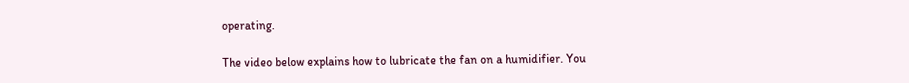operating.

The video below explains how to lubricate the fan on a humidifier. You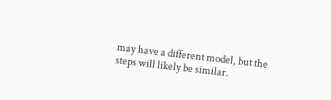may have a different model, but the steps will likely be similar.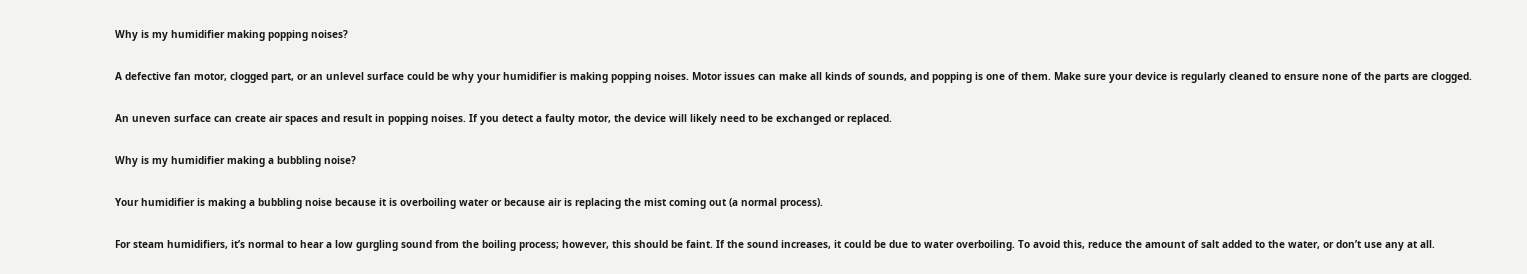Why is my humidifier making popping noises?

A defective fan motor, clogged part, or an unlevel surface could be why your humidifier is making popping noises. Motor issues can make all kinds of sounds, and popping is one of them. Make sure your device is regularly cleaned to ensure none of the parts are clogged.

An uneven surface can create air spaces and result in popping noises. If you detect a faulty motor, the device will likely need to be exchanged or replaced.

Why is my humidifier making a bubbling noise?

Your humidifier is making a bubbling noise because it is overboiling water or because air is replacing the mist coming out (a normal process).

For steam humidifiers, it’s normal to hear a low gurgling sound from the boiling process; however, this should be faint. If the sound increases, it could be due to water overboiling. To avoid this, reduce the amount of salt added to the water, or don’t use any at all.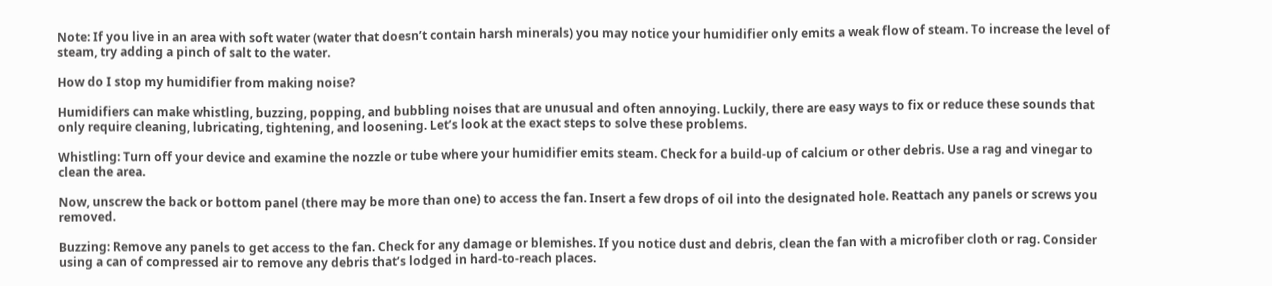Note: If you live in an area with soft water (water that doesn’t contain harsh minerals) you may notice your humidifier only emits a weak flow of steam. To increase the level of steam, try adding a pinch of salt to the water.

How do I stop my humidifier from making noise?

Humidifiers can make whistling, buzzing, popping, and bubbling noises that are unusual and often annoying. Luckily, there are easy ways to fix or reduce these sounds that only require cleaning, lubricating, tightening, and loosening. Let’s look at the exact steps to solve these problems.

Whistling: Turn off your device and examine the nozzle or tube where your humidifier emits steam. Check for a build-up of calcium or other debris. Use a rag and vinegar to clean the area.

Now, unscrew the back or bottom panel (there may be more than one) to access the fan. Insert a few drops of oil into the designated hole. Reattach any panels or screws you removed.

Buzzing: Remove any panels to get access to the fan. Check for any damage or blemishes. If you notice dust and debris, clean the fan with a microfiber cloth or rag. Consider using a can of compressed air to remove any debris that’s lodged in hard-to-reach places.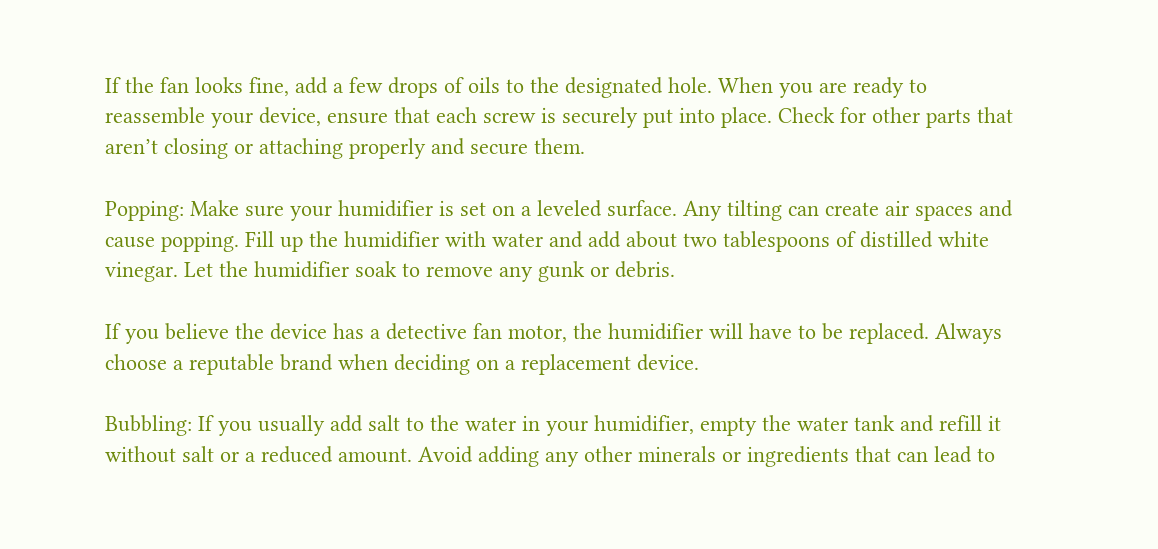If the fan looks fine, add a few drops of oils to the designated hole. When you are ready to reassemble your device, ensure that each screw is securely put into place. Check for other parts that aren’t closing or attaching properly and secure them.

Popping: Make sure your humidifier is set on a leveled surface. Any tilting can create air spaces and cause popping. Fill up the humidifier with water and add about two tablespoons of distilled white vinegar. Let the humidifier soak to remove any gunk or debris.

If you believe the device has a detective fan motor, the humidifier will have to be replaced. Always choose a reputable brand when deciding on a replacement device.

Bubbling: If you usually add salt to the water in your humidifier, empty the water tank and refill it without salt or a reduced amount. Avoid adding any other minerals or ingredients that can lead to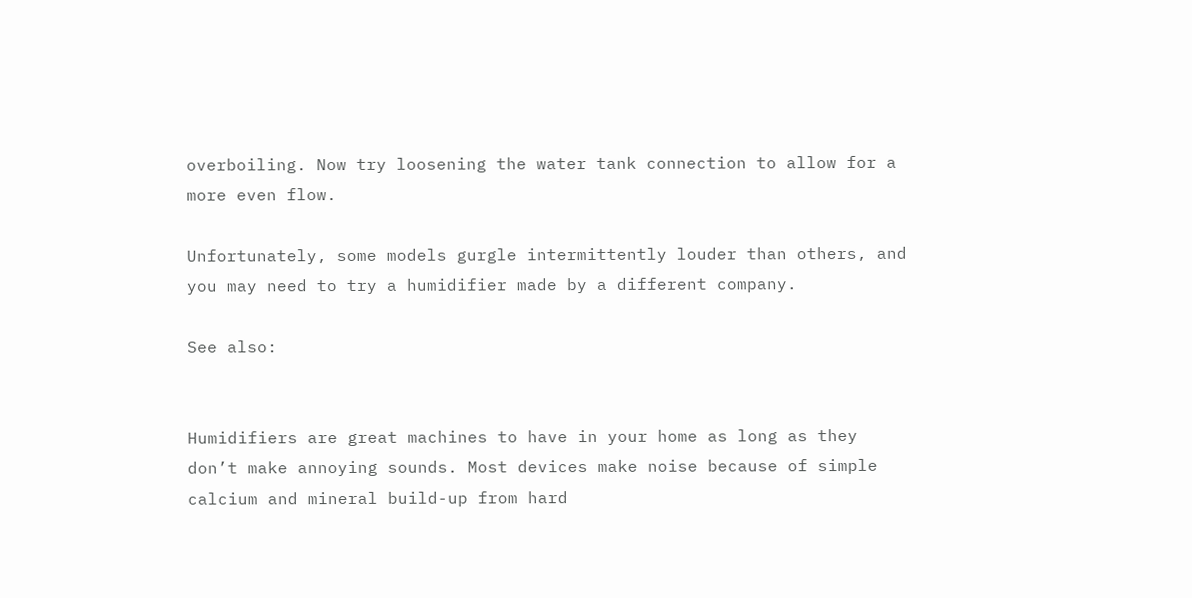overboiling. Now try loosening the water tank connection to allow for a more even flow.

Unfortunately, some models gurgle intermittently louder than others, and you may need to try a humidifier made by a different company.

See also:


Humidifiers are great machines to have in your home as long as they don’t make annoying sounds. Most devices make noise because of simple calcium and mineral build-up from hard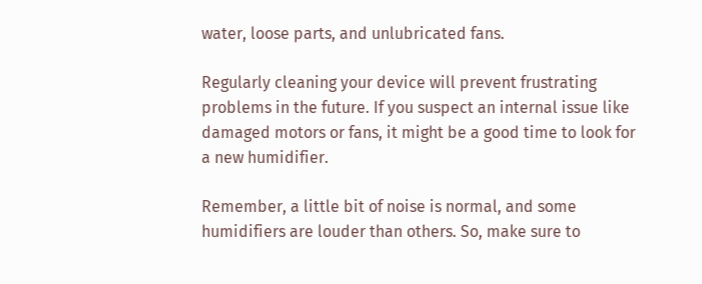water, loose parts, and unlubricated fans.

Regularly cleaning your device will prevent frustrating problems in the future. If you suspect an internal issue like damaged motors or fans, it might be a good time to look for a new humidifier.

Remember, a little bit of noise is normal, and some humidifiers are louder than others. So, make sure to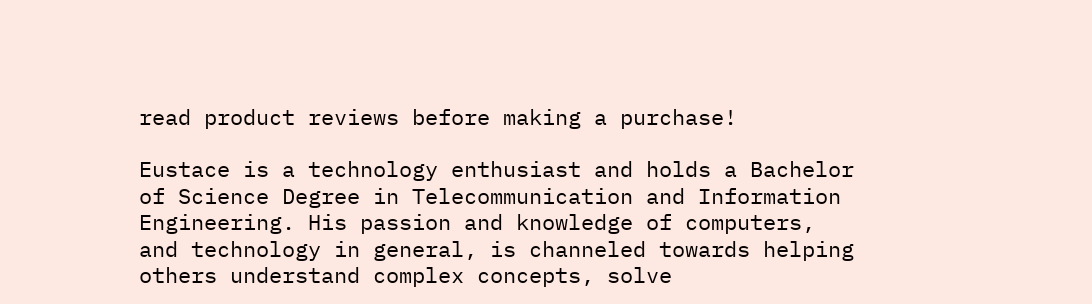read product reviews before making a purchase!

Eustace is a technology enthusiast and holds a Bachelor of Science Degree in Telecommunication and Information Engineering. His passion and knowledge of computers, and technology in general, is channeled towards helping others understand complex concepts, solve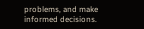problems, and make informed decisions.